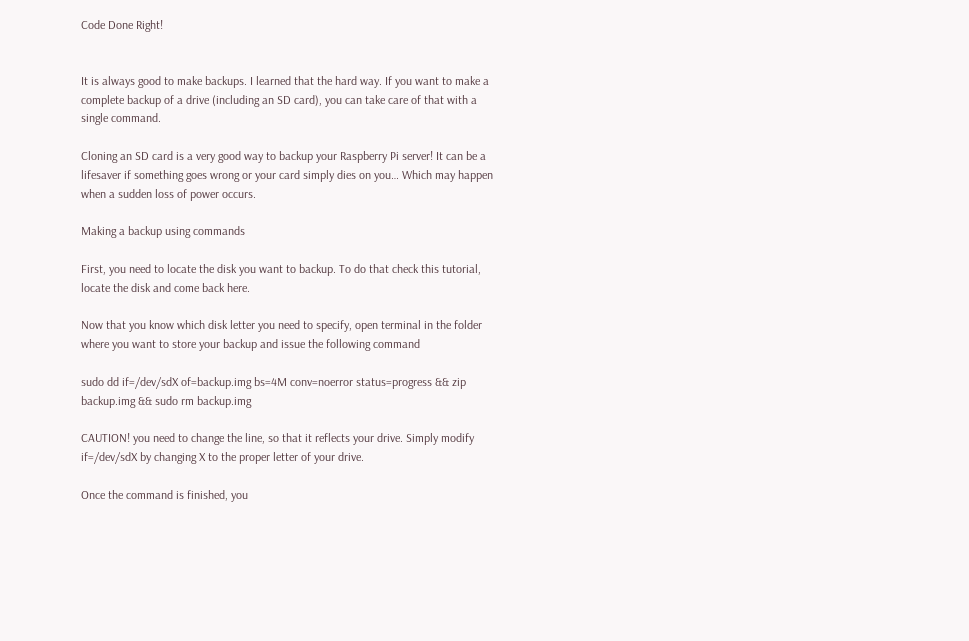Code Done Right!


It is always good to make backups. I learned that the hard way. If you want to make a complete backup of a drive (including an SD card), you can take care of that with a single command.

Cloning an SD card is a very good way to backup your Raspberry Pi server! It can be a lifesaver if something goes wrong or your card simply dies on you… Which may happen when a sudden loss of power occurs.

Making a backup using commands

First, you need to locate the disk you want to backup. To do that check this tutorial, locate the disk and come back here.

Now that you know which disk letter you need to specify, open terminal in the folder where you want to store your backup and issue the following command

sudo dd if=/dev/sdX of=backup.img bs=4M conv=noerror status=progress && zip backup.img && sudo rm backup.img

CAUTION! you need to change the line, so that it reflects your drive. Simply modify if=/dev/sdX by changing X to the proper letter of your drive.

Once the command is finished, you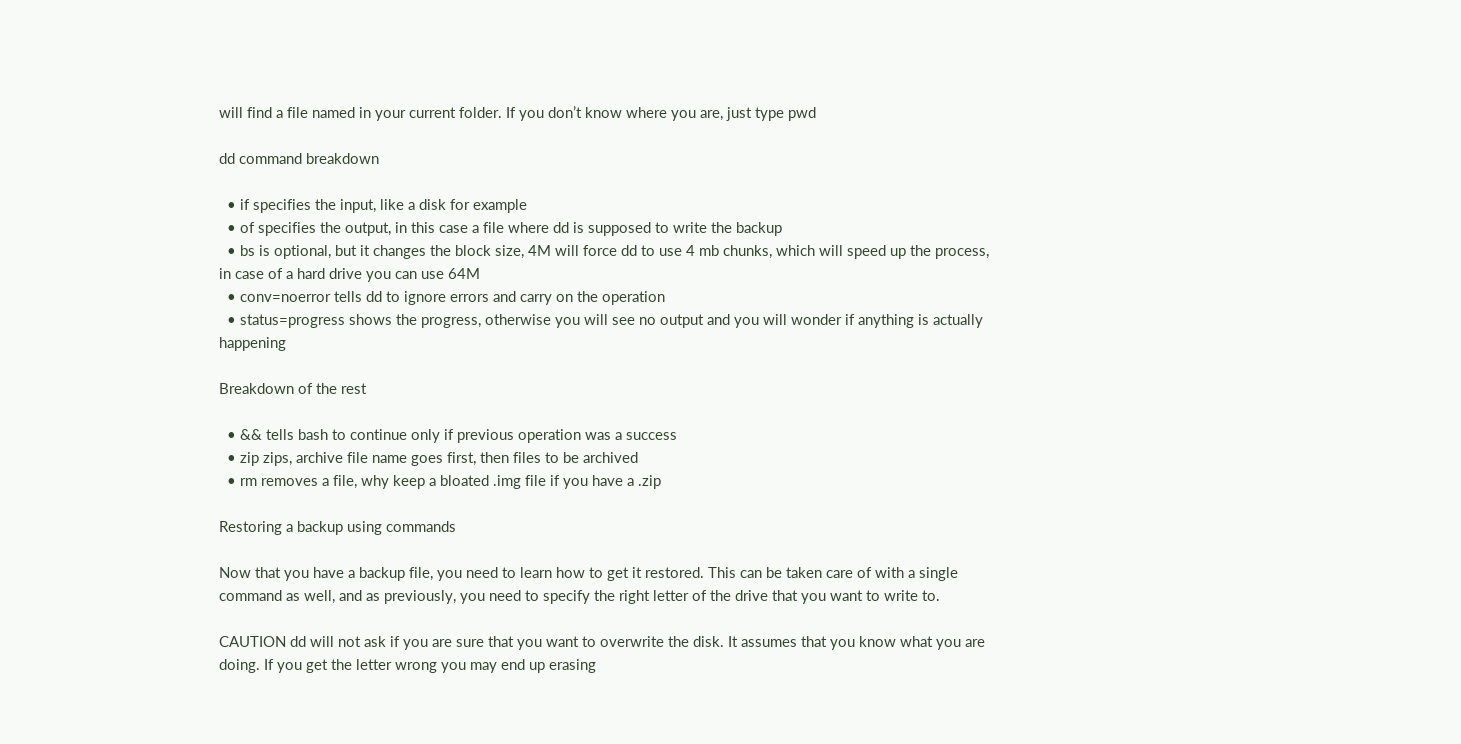will find a file named in your current folder. If you don’t know where you are, just type pwd

dd command breakdown

  • if specifies the input, like a disk for example
  • of specifies the output, in this case a file where dd is supposed to write the backup
  • bs is optional, but it changes the block size, 4M will force dd to use 4 mb chunks, which will speed up the process, in case of a hard drive you can use 64M
  • conv=noerror tells dd to ignore errors and carry on the operation
  • status=progress shows the progress, otherwise you will see no output and you will wonder if anything is actually happening

Breakdown of the rest

  • && tells bash to continue only if previous operation was a success
  • zip zips, archive file name goes first, then files to be archived
  • rm removes a file, why keep a bloated .img file if you have a .zip

Restoring a backup using commands

Now that you have a backup file, you need to learn how to get it restored. This can be taken care of with a single command as well, and as previously, you need to specify the right letter of the drive that you want to write to.

CAUTION dd will not ask if you are sure that you want to overwrite the disk. It assumes that you know what you are doing. If you get the letter wrong you may end up erasing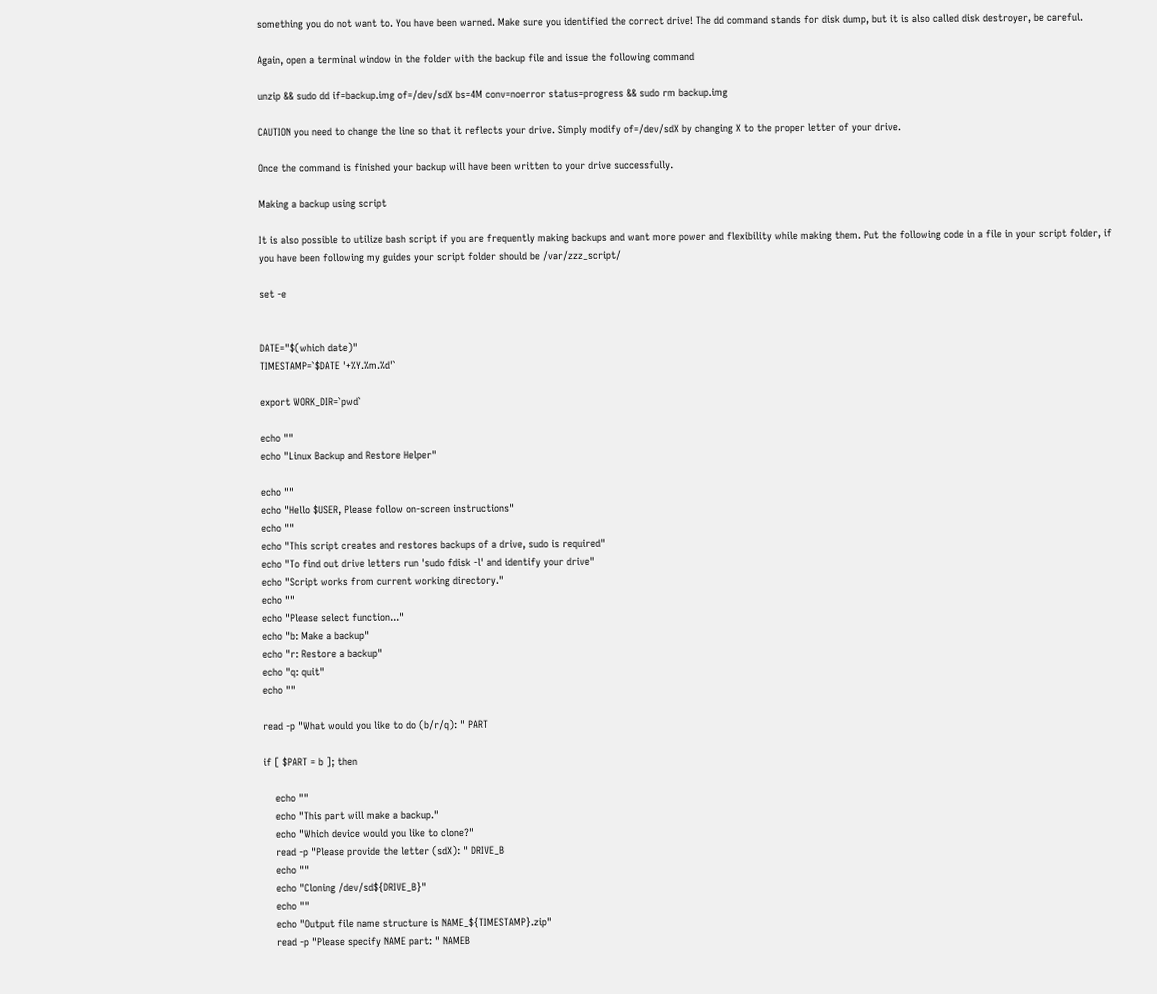something you do not want to. You have been warned. Make sure you identified the correct drive! The dd command stands for disk dump, but it is also called disk destroyer, be careful.

Again, open a terminal window in the folder with the backup file and issue the following command

unzip && sudo dd if=backup.img of=/dev/sdX bs=4M conv=noerror status=progress && sudo rm backup.img

CAUTION you need to change the line so that it reflects your drive. Simply modify of=/dev/sdX by changing X to the proper letter of your drive.

Once the command is finished your backup will have been written to your drive successfully.

Making a backup using script

It is also possible to utilize bash script if you are frequently making backups and want more power and flexibility while making them. Put the following code in a file in your script folder, if you have been following my guides your script folder should be /var/zzz_script/

set -e


DATE="$(which date)"
TIMESTAMP=`$DATE '+%Y.%m.%d'`

export WORK_DIR=`pwd`

echo ""
echo "Linux Backup and Restore Helper"

echo ""
echo "Hello $USER, Please follow on-screen instructions"
echo ""
echo "This script creates and restores backups of a drive, sudo is required"
echo "To find out drive letters run 'sudo fdisk -l' and identify your drive"
echo "Script works from current working directory."
echo ""
echo "Please select function..."
echo "b: Make a backup"
echo "r: Restore a backup"
echo "q: quit"
echo ""

read -p "What would you like to do (b/r/q): " PART

if [ $PART = b ]; then

    echo ""
    echo "This part will make a backup."
    echo "Which device would you like to clone?"
    read -p "Please provide the letter (sdX): " DRIVE_B
    echo ""
    echo "Cloning /dev/sd${DRIVE_B}"
    echo ""
    echo "Output file name structure is NAME_${TIMESTAMP}.zip"
    read -p "Please specify NAME part: " NAMEB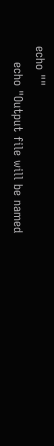echo ""
    echo "Output file will be named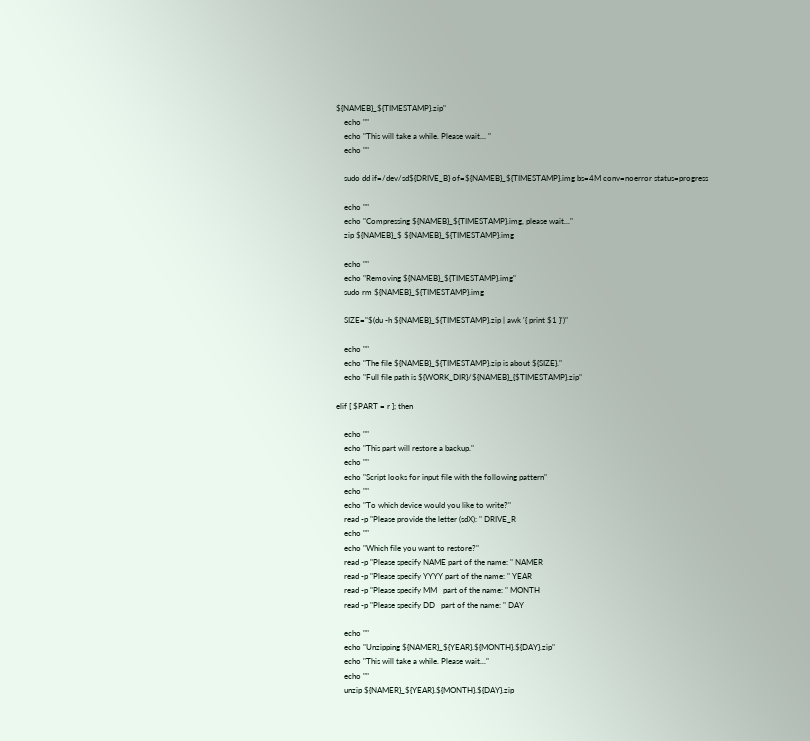${NAMEB}_${TIMESTAMP}.zip"
    echo ""
    echo "This will take a while. Please wait... "
    echo ""

    sudo dd if=/dev/sd${DRIVE_B} of=${NAMEB}_${TIMESTAMP}.img bs=4M conv=noerror status=progress

    echo ""
    echo "Compressing ${NAMEB}_${TIMESTAMP}.img, please wait..."
    zip ${NAMEB}_$ ${NAMEB}_${TIMESTAMP}.img

    echo ""
    echo "Removing ${NAMEB}_${TIMESTAMP}.img"
    sudo rm ${NAMEB}_${TIMESTAMP}.img

    SIZE="$(du -h ${NAMEB}_${TIMESTAMP}.zip | awk '{ print $1 }')"

    echo ""
    echo "The file ${NAMEB}_${TIMESTAMP}.zip is about ${SIZE}."
    echo "Full file path is ${WORK_DIR}/${NAMEB}_{$TIMESTAMP}.zip"

elif [ $PART = r ]; then

    echo ""
    echo "This part will restore a backup."
    echo ""
    echo "Script looks for input file with the following pattern"
    echo ""
    echo "To which device would you like to write?"
    read -p "Please provide the letter (sdX): " DRIVE_R
    echo ""
    echo "Which file you want to restore?"
    read -p "Please specify NAME part of the name: " NAMER
    read -p "Please specify YYYY part of the name: " YEAR
    read -p "Please specify MM   part of the name: " MONTH
    read -p "Please specify DD   part of the name: " DAY

    echo ""
    echo "Unzipping ${NAMER}_${YEAR}.${MONTH}.${DAY}.zip"
    echo "This will take a while. Please wait..."
    echo ""
    unzip ${NAMER}_${YEAR}.${MONTH}.${DAY}.zip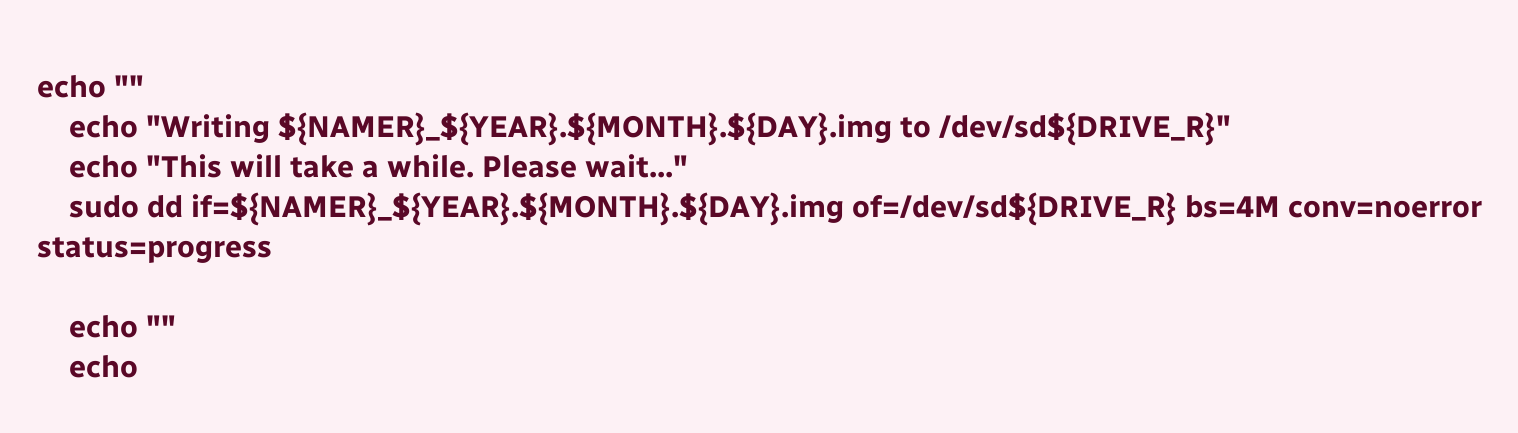echo ""
    echo "Writing ${NAMER}_${YEAR}.${MONTH}.${DAY}.img to /dev/sd${DRIVE_R}"
    echo "This will take a while. Please wait..."
    sudo dd if=${NAMER}_${YEAR}.${MONTH}.${DAY}.img of=/dev/sd${DRIVE_R} bs=4M conv=noerror status=progress

    echo ""
    echo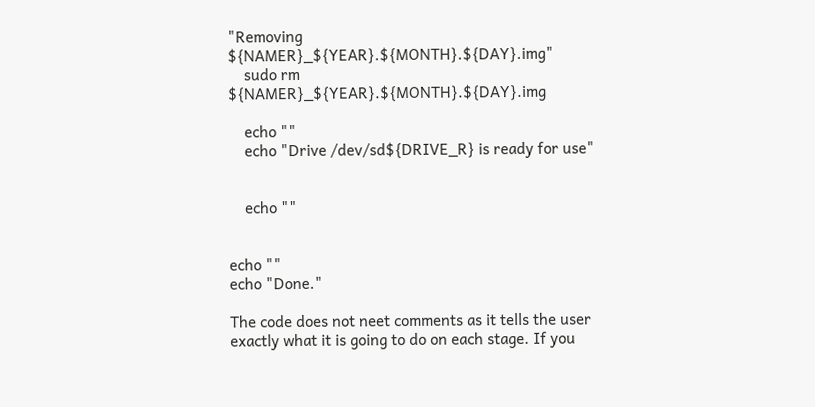"Removing ${NAMER}_${YEAR}.${MONTH}.${DAY}.img"
    sudo rm ${NAMER}_${YEAR}.${MONTH}.${DAY}.img

    echo ""
    echo "Drive /dev/sd${DRIVE_R} is ready for use"


    echo ""


echo ""
echo "Done."

The code does not neet comments as it tells the user exactly what it is going to do on each stage. If you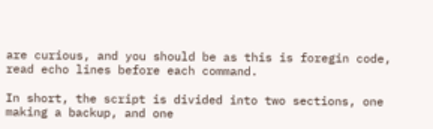are curious, and you should be as this is foregin code, read echo lines before each command.

In short, the script is divided into two sections, one making a backup, and one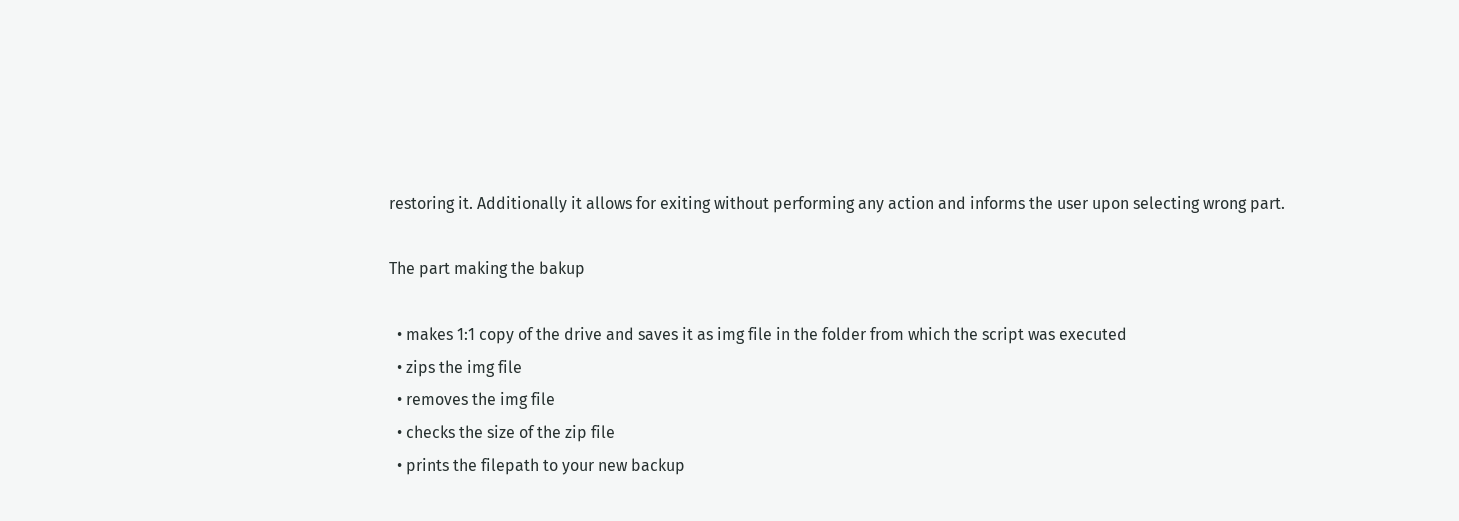restoring it. Additionally it allows for exiting without performing any action and informs the user upon selecting wrong part.

The part making the bakup

  • makes 1:1 copy of the drive and saves it as img file in the folder from which the script was executed
  • zips the img file
  • removes the img file
  • checks the size of the zip file
  • prints the filepath to your new backup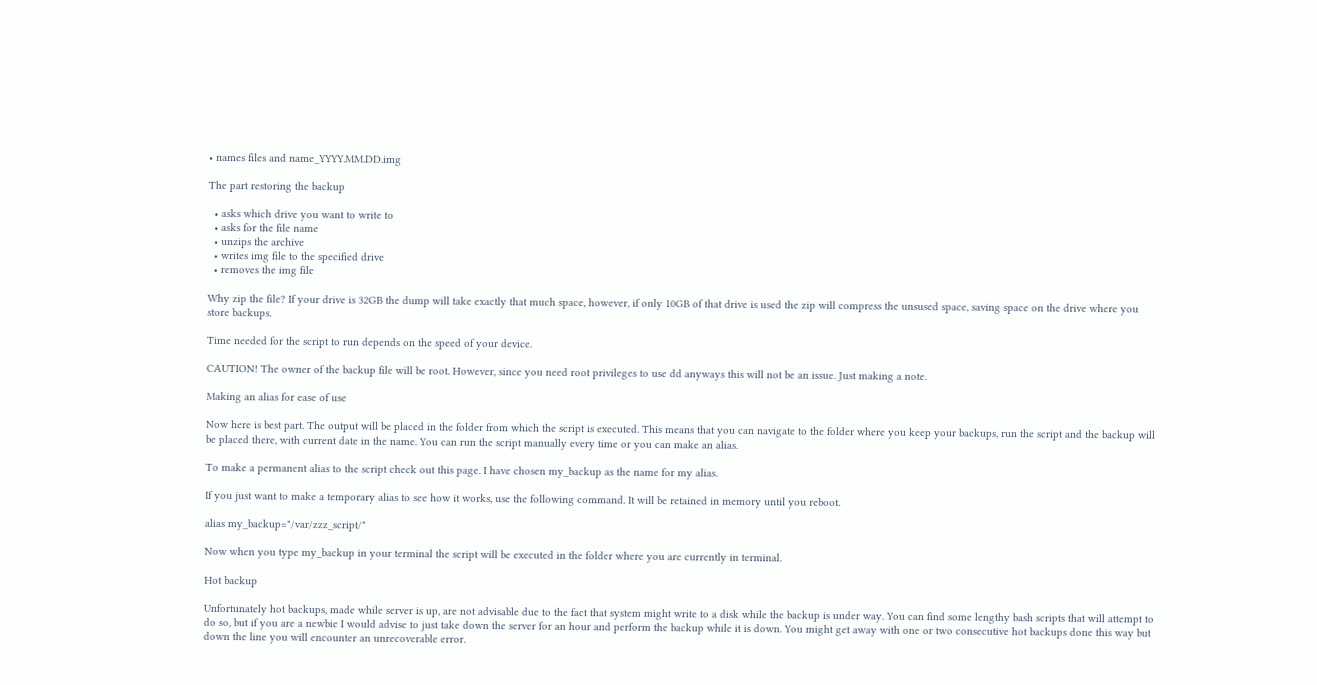• names files and name_YYYY.MM.DD.img

The part restoring the backup

  • asks which drive you want to write to
  • asks for the file name
  • unzips the archive
  • writes img file to the specified drive
  • removes the img file

Why zip the file? If your drive is 32GB the dump will take exactly that much space, however, if only 10GB of that drive is used the zip will compress the unsused space, saving space on the drive where you store backups.

Time needed for the script to run depends on the speed of your device.

CAUTION! The owner of the backup file will be root. However, since you need root privileges to use dd anyways this will not be an issue. Just making a note.

Making an alias for ease of use

Now here is best part. The output will be placed in the folder from which the script is executed. This means that you can navigate to the folder where you keep your backups, run the script and the backup will be placed there, with current date in the name. You can run the script manually every time or you can make an alias.

To make a permanent alias to the script check out this page. I have chosen my_backup as the name for my alias.

If you just want to make a temporary alias to see how it works, use the following command. It will be retained in memory until you reboot.

alias my_backup="/var/zzz_script/"

Now when you type my_backup in your terminal the script will be executed in the folder where you are currently in terminal.

Hot backup

Unfortunately hot backups, made while server is up, are not advisable due to the fact that system might write to a disk while the backup is under way. You can find some lengthy bash scripts that will attempt to do so, but if you are a newbie I would advise to just take down the server for an hour and perform the backup while it is down. You might get away with one or two consecutive hot backups done this way but down the line you will encounter an unrecoverable error.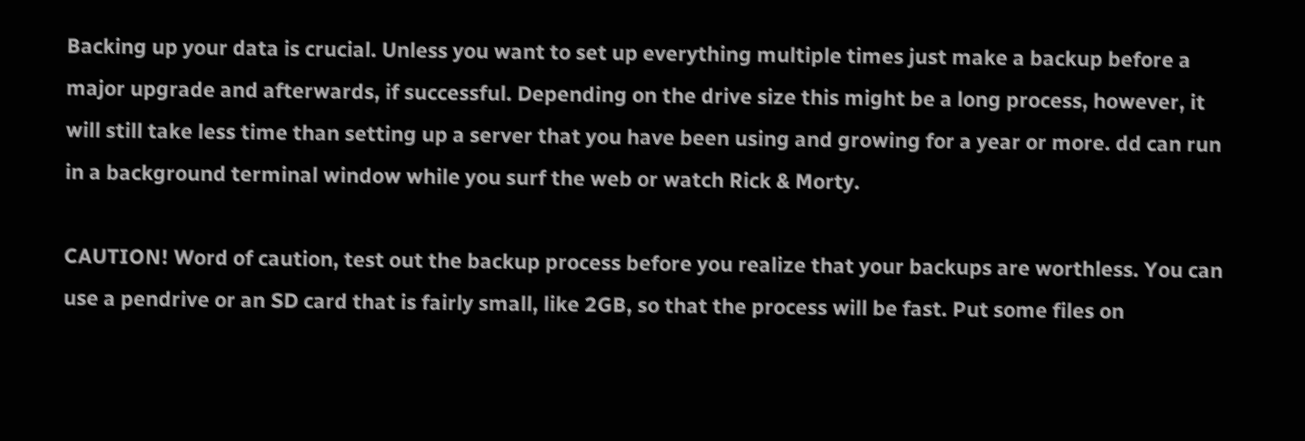Backing up your data is crucial. Unless you want to set up everything multiple times just make a backup before a major upgrade and afterwards, if successful. Depending on the drive size this might be a long process, however, it will still take less time than setting up a server that you have been using and growing for a year or more. dd can run in a background terminal window while you surf the web or watch Rick & Morty.

CAUTION! Word of caution, test out the backup process before you realize that your backups are worthless. You can use a pendrive or an SD card that is fairly small, like 2GB, so that the process will be fast. Put some files on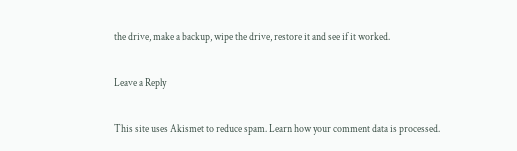the drive, make a backup, wipe the drive, restore it and see if it worked.

Leave a Reply

This site uses Akismet to reduce spam. Learn how your comment data is processed.